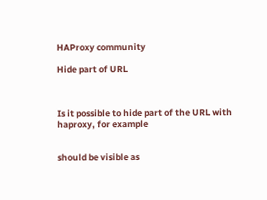HAProxy community

Hide part of URL



Is it possible to hide part of the URL with haproxy, for example


should be visible as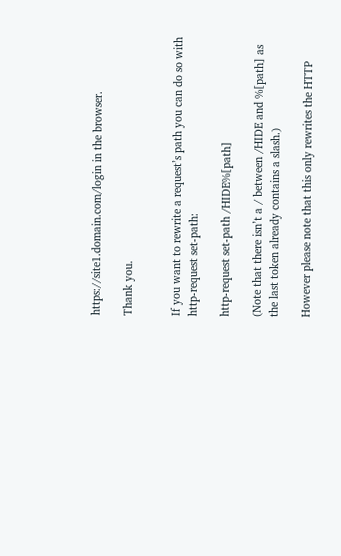https://site1.domain.com/login in the browser.

Thank you.


If you want to rewrite a request’s path you can do so with http-request set-path:

http-request set-path /HIDE%[path]

(Note that there isn’t a / between /HIDE and %[path] as the last token already contains a slash.)

However please note that this only rewrites the HTTP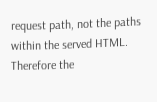request path, not the paths within the served HTML. Therefore the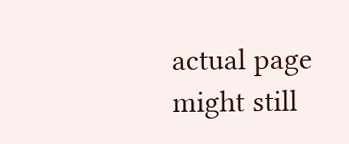actual page might still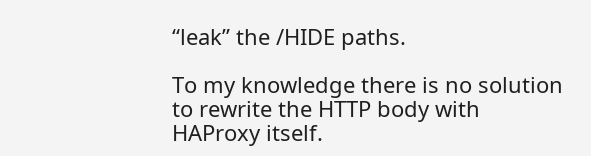“leak” the /HIDE paths.

To my knowledge there is no solution to rewrite the HTTP body with HAProxy itself.